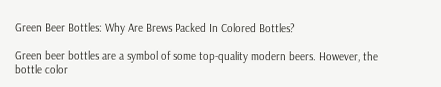Green Beer Bottles: Why Are Brews Packed In Colored Bottles?

Green beer bottles are a symbol of some top-quality modern beers. However, the bottle color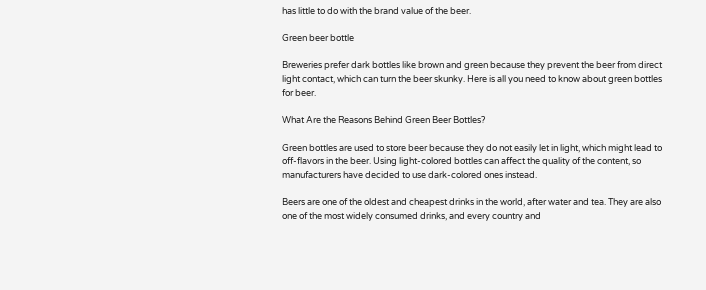has little to do with the brand value of the beer.

Green beer bottle

Breweries prefer dark bottles like brown and green because they prevent the beer from direct light contact, which can turn the beer skunky. Here is all you need to know about green bottles for beer.

What Are the Reasons Behind Green Beer Bottles?

Green bottles are used to store beer because they do not easily let in light, which might lead to off-flavors in the beer. Using light-colored bottles can affect the quality of the content, so manufacturers have decided to use dark-colored ones instead.

Beers are one of the oldest and cheapest drinks in the world, after water and tea. They are also one of the most widely consumed drinks, and every country and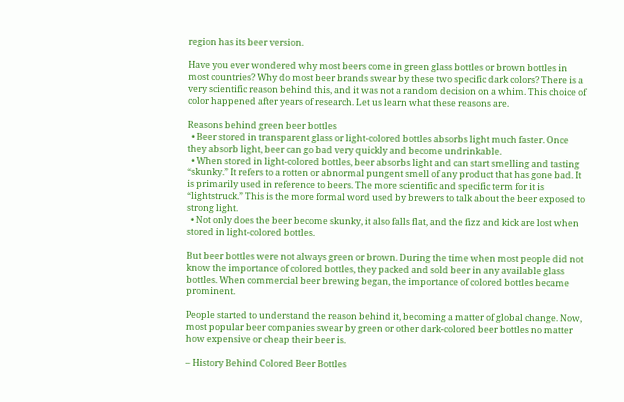region has its beer version.

Have you ever wondered why most beers come in green glass bottles or brown bottles in most countries? Why do most beer brands swear by these two specific dark colors? There is a very scientific reason behind this, and it was not a random decision on a whim. This choice of color happened after years of research. Let us learn what these reasons are.

Reasons behind green beer bottles
  • Beer stored in transparent glass or light-colored bottles absorbs light much faster. Once they absorb light, beer can go bad very quickly and become undrinkable.
  • When stored in light-colored bottles, beer absorbs light and can start smelling and tasting “skunky.” It refers to a rotten or abnormal pungent smell of any product that has gone bad. It is primarily used in reference to beers. The more scientific and specific term for it is “lightstruck.” This is the more formal word used by brewers to talk about the beer exposed to strong light.
  • Not only does the beer become skunky, it also falls flat, and the fizz and kick are lost when stored in light-colored bottles.

But beer bottles were not always green or brown. During the time when most people did not know the importance of colored bottles, they packed and sold beer in any available glass bottles. When commercial beer brewing began, the importance of colored bottles became prominent.

People started to understand the reason behind it, becoming a matter of global change. Now, most popular beer companies swear by green or other dark-colored beer bottles no matter how expensive or cheap their beer is.

– History Behind Colored Beer Bottles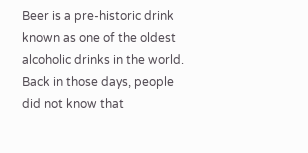Beer is a pre-historic drink known as one of the oldest alcoholic drinks in the world. Back in those days, people did not know that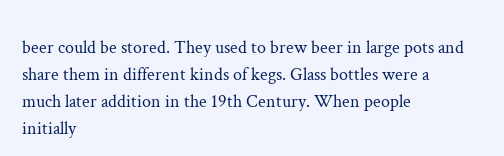beer could be stored. They used to brew beer in large pots and share them in different kinds of kegs. Glass bottles were a much later addition in the 19th Century. When people initially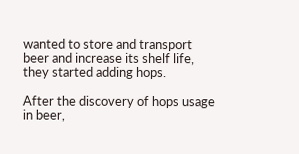wanted to store and transport beer and increase its shelf life, they started adding hops.

After the discovery of hops usage in beer,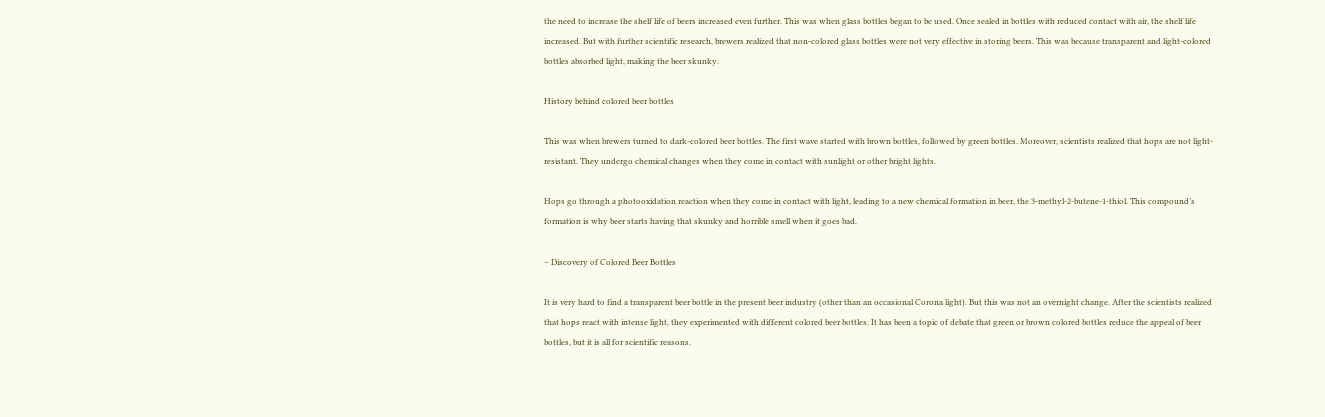the need to increase the shelf life of beers increased even further. This was when glass bottles began to be used. Once sealed in bottles with reduced contact with air, the shelf life increased. But with further scientific research, brewers realized that non-colored glass bottles were not very effective in storing beers. This was because transparent and light-colored bottles absorbed light, making the beer skunky.

History behind colored beer bottles

This was when brewers turned to dark-colored beer bottles. The first wave started with brown bottles, followed by green bottles. Moreover, scientists realized that hops are not light-resistant. They undergo chemical changes when they come in contact with sunlight or other bright lights.

Hops go through a photooxidation reaction when they come in contact with light, leading to a new chemical formation in beer, the 3-methyl-2-butene-1-thiol. This compound’s formation is why beer starts having that skunky and horrible smell when it goes bad.

– Discovery of Colored Beer Bottles

It is very hard to find a transparent beer bottle in the present beer industry (other than an occasional Corona light). But this was not an overnight change. After the scientists realized that hops react with intense light, they experimented with different colored beer bottles. It has been a topic of debate that green or brown colored bottles reduce the appeal of beer bottles, but it is all for scientific reasons.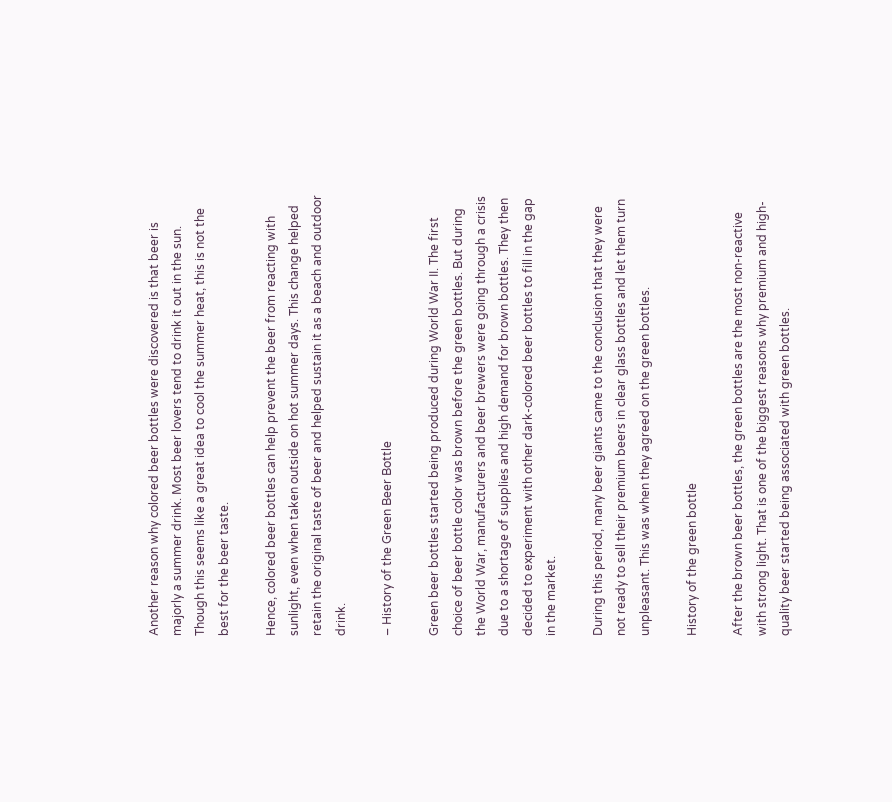Another reason why colored beer bottles were discovered is that beer is majorly a summer drink. Most beer lovers tend to drink it out in the sun. Though this seems like a great idea to cool the summer heat, this is not the best for the beer taste.

Hence, colored beer bottles can help prevent the beer from reacting with sunlight, even when taken outside on hot summer days. This change helped retain the original taste of beer and helped sustain it as a beach and outdoor drink.

– History of the Green Beer Bottle

Green beer bottles started being produced during World War II. The first choice of beer bottle color was brown before the green bottles. But during the World War, manufacturers and beer brewers were going through a crisis due to a shortage of supplies and high demand for brown bottles. They then decided to experiment with other dark-colored beer bottles to fill in the gap in the market.

During this period, many beer giants came to the conclusion that they were not ready to sell their premium beers in clear glass bottles and let them turn unpleasant. This was when they agreed on the green bottles.

History of the green bottle

After the brown beer bottles, the green bottles are the most non-reactive with strong light. That is one of the biggest reasons why premium and high-quality beer started being associated with green bottles.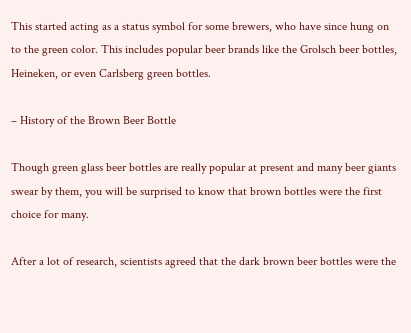This started acting as a status symbol for some brewers, who have since hung on to the green color. This includes popular beer brands like the Grolsch beer bottles, Heineken, or even Carlsberg green bottles.

– History of the Brown Beer Bottle

Though green glass beer bottles are really popular at present and many beer giants swear by them, you will be surprised to know that brown bottles were the first choice for many.

After a lot of research, scientists agreed that the dark brown beer bottles were the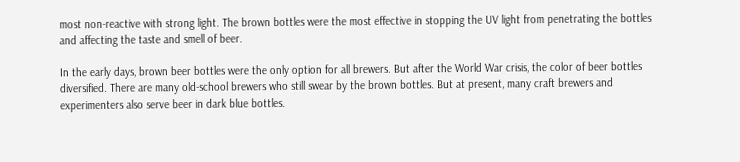most non-reactive with strong light. The brown bottles were the most effective in stopping the UV light from penetrating the bottles and affecting the taste and smell of beer.

In the early days, brown beer bottles were the only option for all brewers. But after the World War crisis, the color of beer bottles diversified. There are many old-school brewers who still swear by the brown bottles. But at present, many craft brewers and experimenters also serve beer in dark blue bottles.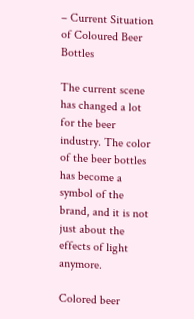– Current Situation of Coloured Beer Bottles

The current scene has changed a lot for the beer industry. The color of the beer bottles has become a symbol of the brand, and it is not just about the effects of light anymore.

Colored beer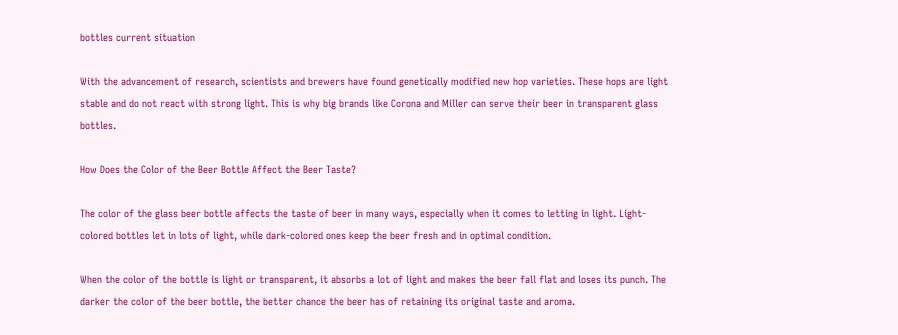bottles current situation

With the advancement of research, scientists and brewers have found genetically modified new hop varieties. These hops are light stable and do not react with strong light. This is why big brands like Corona and Miller can serve their beer in transparent glass bottles.

How Does the Color of the Beer Bottle Affect the Beer Taste?

The color of the glass beer bottle affects the taste of beer in many ways, especially when it comes to letting in light. Light-colored bottles let in lots of light, while dark-colored ones keep the beer fresh and in optimal condition.

When the color of the bottle is light or transparent, it absorbs a lot of light and makes the beer fall flat and loses its punch. The darker the color of the beer bottle, the better chance the beer has of retaining its original taste and aroma.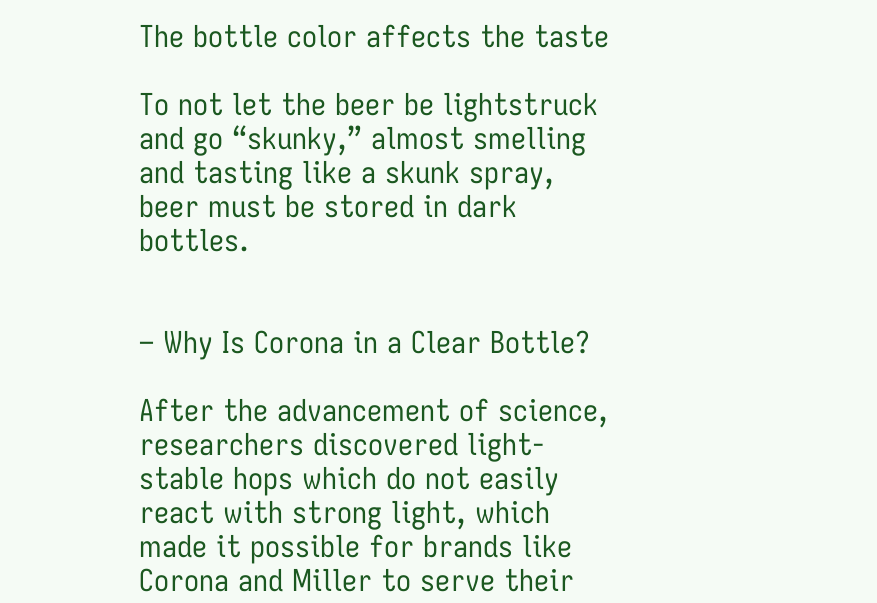The bottle color affects the taste

To not let the beer be lightstruck and go “skunky,” almost smelling and tasting like a skunk spray, beer must be stored in dark bottles.


– Why Is Corona in a Clear Bottle?

After the advancement of science, researchers discovered light-stable hops which do not easily react with strong light, which made it possible for brands like Corona and Miller to serve their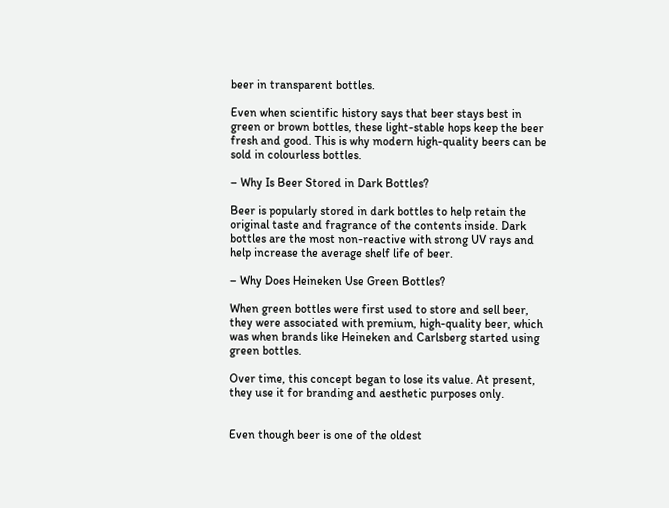beer in transparent bottles.

Even when scientific history says that beer stays best in green or brown bottles, these light-stable hops keep the beer fresh and good. This is why modern high-quality beers can be sold in colourless bottles.

– Why Is Beer Stored in Dark Bottles?

Beer is popularly stored in dark bottles to help retain the original taste and fragrance of the contents inside. Dark bottles are the most non-reactive with strong UV rays and help increase the average shelf life of beer.

– Why Does Heineken Use Green Bottles?

When green bottles were first used to store and sell beer, they were associated with premium, high-quality beer, which was when brands like Heineken and Carlsberg started using green bottles.

Over time, this concept began to lose its value. At present, they use it for branding and aesthetic purposes only.


Even though beer is one of the oldest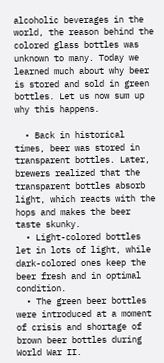alcoholic beverages in the world, the reason behind the colored glass bottles was unknown to many. Today we learned much about why beer is stored and sold in green bottles. Let us now sum up why this happens.

  • Back in historical times, beer was stored in transparent bottles. Later, brewers realized that the transparent bottles absorb light, which reacts with the hops and makes the beer taste skunky.
  • Light-colored bottles let in lots of light, while dark-colored ones keep the beer fresh and in optimal condition.
  • The green beer bottles were introduced at a moment of crisis and shortage of brown beer bottles during World War II.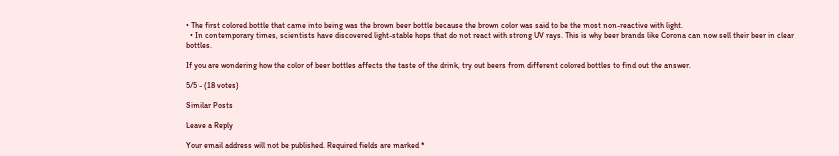• The first colored bottle that came into being was the brown beer bottle because the brown color was said to be the most non-reactive with light.
  • In contemporary times, scientists have discovered light-stable hops that do not react with strong UV rays. This is why beer brands like Corona can now sell their beer in clear bottles.

If you are wondering how the color of beer bottles affects the taste of the drink, try out beers from different colored bottles to find out the answer.

5/5 - (18 votes)

Similar Posts

Leave a Reply

Your email address will not be published. Required fields are marked *